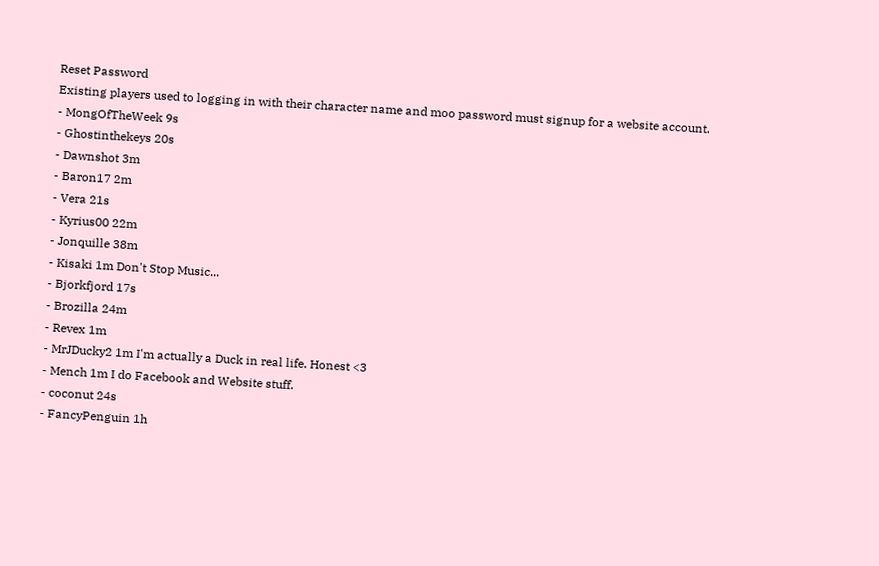Reset Password
Existing players used to logging in with their character name and moo password must signup for a website account.
- MongOfTheWeek 9s
- Ghostinthekeys 20s
- Dawnshot 3m
- Baron17 2m
- Vera 21s
- Kyrius00 22m
- Jonquille 38m
- Kisaki 1m Don't Stop Music...
- Bjorkfjord 17s
- Brozilla 24m
- Revex 1m
- MrJDucky2 1m I'm actually a Duck in real life. Honest <3
- Mench 1m I do Facebook and Website stuff.
- coconut 24s
- FancyPenguin 1h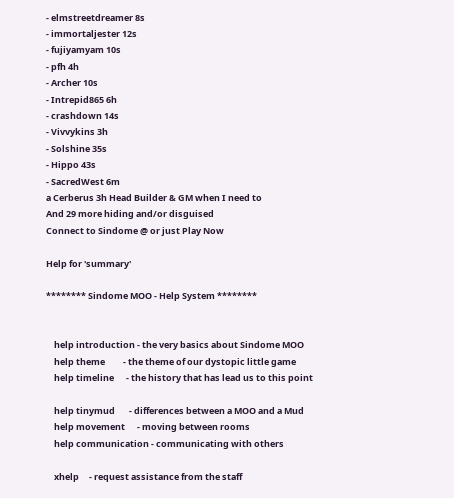- elmstreetdreamer 8s
- immortaljester 12s
- fujiyamyam 10s
- pfh 4h
- Archer 10s
- Intrepid865 6h
- crashdown 14s
- Vivvykins 3h
- Solshine 35s
- Hippo 43s
- SacredWest 6m
a Cerberus 3h Head Builder & GM when I need to
And 29 more hiding and/or disguised
Connect to Sindome @ or just Play Now

Help for 'summary'

******** Sindome MOO - Help System ********


    help introduction - the very basics about Sindome MOO
    help theme         - the theme of our dystopic little game
    help timeline      - the history that has lead us to this point

    help tinymud       - differences between a MOO and a Mud
    help movement      - moving between rooms
    help communication - communicating with others

    xhelp     - request assistance from the staff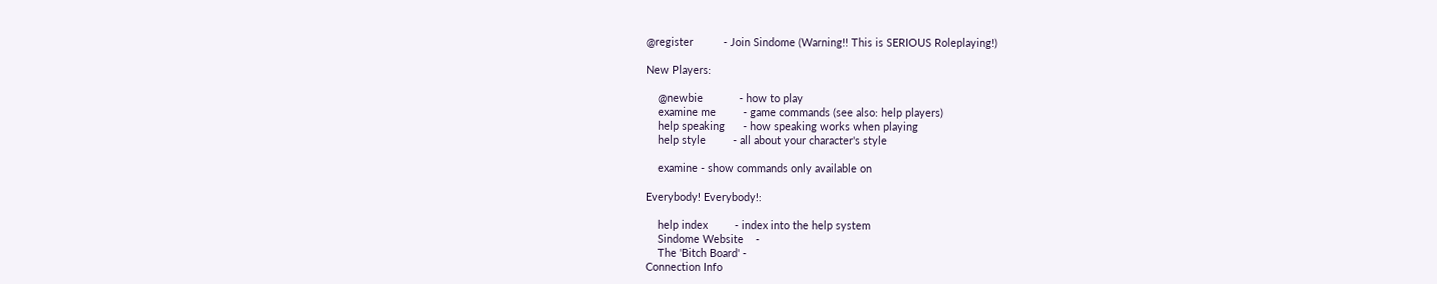@register          - Join Sindome (Warning!! This is SERIOUS Roleplaying!)

New Players:

    @newbie            - how to play
    examine me         - game commands (see also: help players)
    help speaking      - how speaking works when playing
    help style         - all about your character's style

    examine - show commands only available on

Everybody! Everybody!:

    help index         - index into the help system
    Sindome Website    -
    The 'Bitch Board' -
Connection Info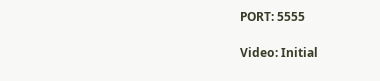PORT: 5555

Video: Initial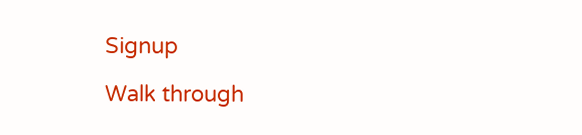Signup

Walk through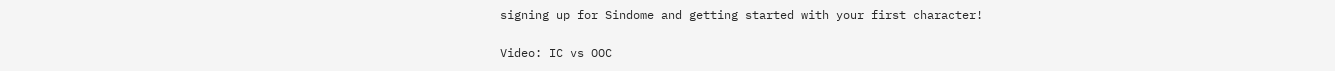signing up for Sindome and getting started with your first character!

Video: IC vs OOC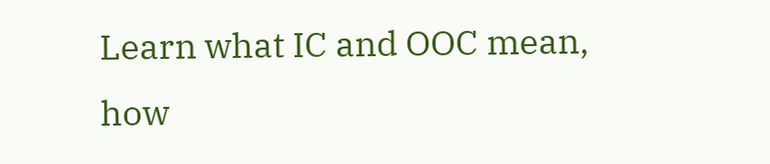Learn what IC and OOC mean, how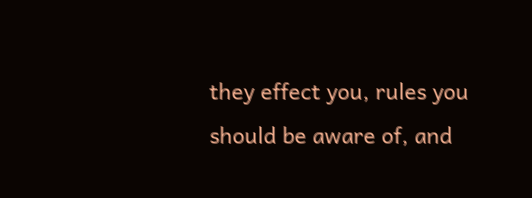they effect you, rules you should be aware of, and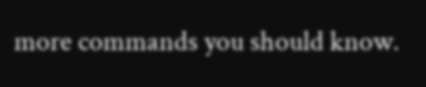more commands you should know.